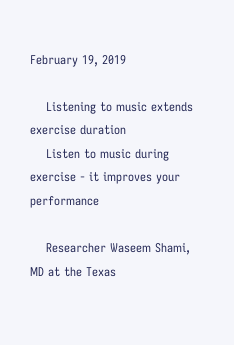February 19, 2019

    Listening to music extends exercise duration
    Listen to music during exercise - it improves your performance

    Researcher Waseem Shami, MD at the Texas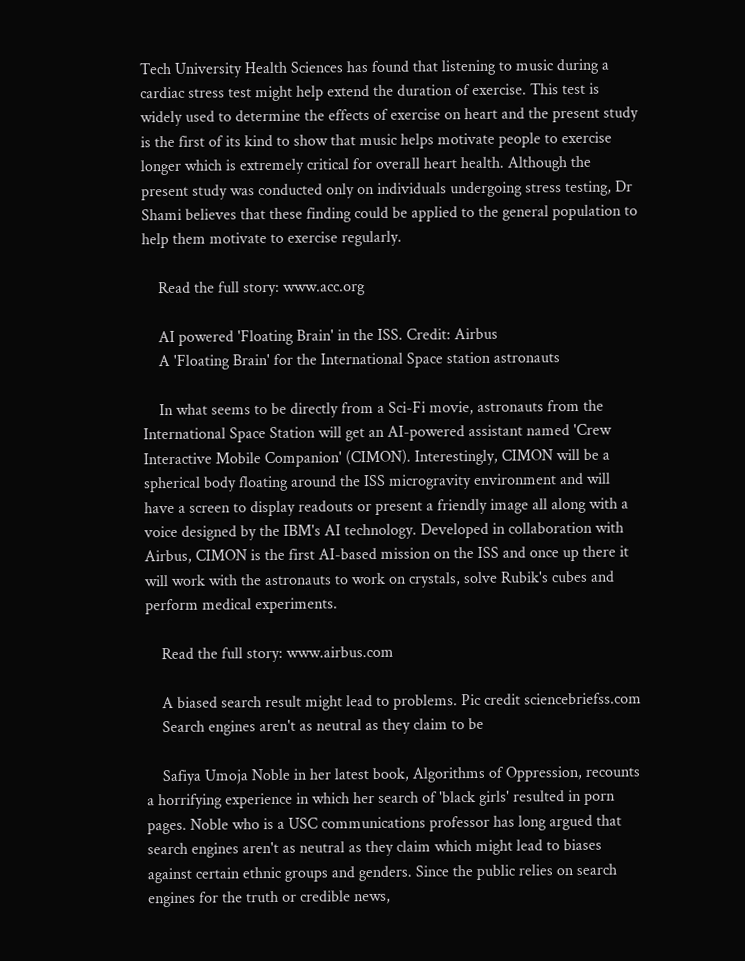Tech University Health Sciences has found that listening to music during a cardiac stress test might help extend the duration of exercise. This test is widely used to determine the effects of exercise on heart and the present study is the first of its kind to show that music helps motivate people to exercise longer which is extremely critical for overall heart health. Although the present study was conducted only on individuals undergoing stress testing, Dr Shami believes that these finding could be applied to the general population to help them motivate to exercise regularly.

    Read the full story: www.acc.org

    AI powered 'Floating Brain' in the ISS. Credit: Airbus
    A 'Floating Brain' for the International Space station astronauts

    In what seems to be directly from a Sci-Fi movie, astronauts from the International Space Station will get an AI-powered assistant named 'Crew Interactive Mobile Companion' (CIMON). Interestingly, CIMON will be a spherical body floating around the ISS microgravity environment and will have a screen to display readouts or present a friendly image all along with a voice designed by the IBM's AI technology. Developed in collaboration with Airbus, CIMON is the first AI-based mission on the ISS and once up there it will work with the astronauts to work on crystals, solve Rubik's cubes and perform medical experiments.

    Read the full story: www.airbus.com

    A biased search result might lead to problems. Pic credit sciencebriefss.com
    Search engines aren't as neutral as they claim to be

    Safiya Umoja Noble in her latest book, Algorithms of Oppression, recounts a horrifying experience in which her search of 'black girls' resulted in porn pages. Noble who is a USC communications professor has long argued that search engines aren't as neutral as they claim which might lead to biases against certain ethnic groups and genders. Since the public relies on search engines for the truth or credible news,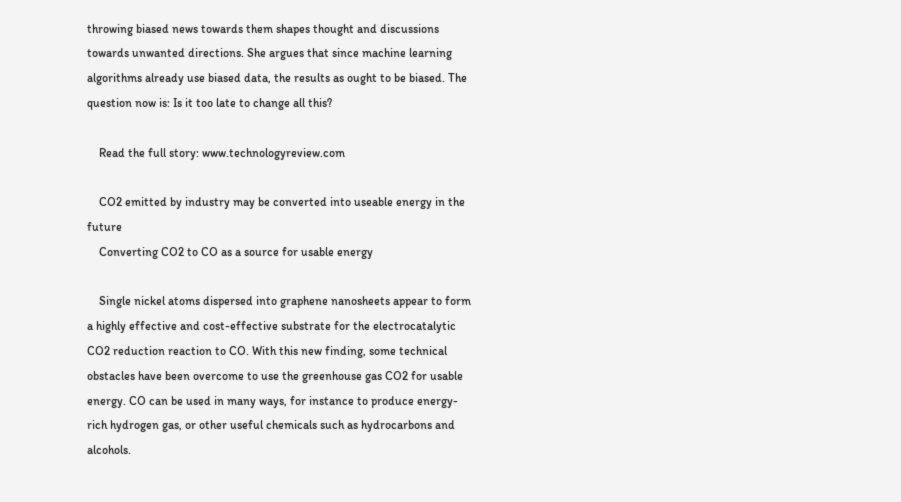throwing biased news towards them shapes thought and discussions towards unwanted directions. She argues that since machine learning algorithms already use biased data, the results as ought to be biased. The question now is: Is it too late to change all this?

    Read the full story: www.technologyreview.com

    CO2 emitted by industry may be converted into useable energy in the future
    Converting CO2 to CO as a source for usable energy

    Single nickel atoms dispersed into graphene nanosheets appear to form a highly effective and cost-effective substrate for the electrocatalytic CO2 reduction reaction to CO. With this new finding, some technical obstacles have been overcome to use the greenhouse gas CO2 for usable energy. CO can be used in many ways, for instance to produce energy-rich hydrogen gas, or other useful chemicals such as hydrocarbons and alcohols.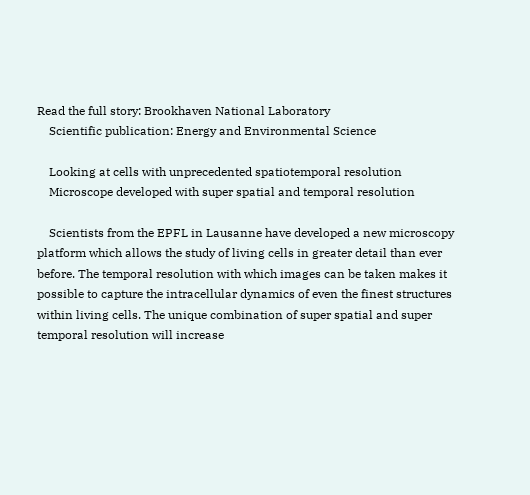Read the full story: Brookhaven National Laboratory
    Scientific publication: Energy and Environmental Science

    Looking at cells with unprecedented spatiotemporal resolution
    Microscope developed with super spatial and temporal resolution

    Scientists from the EPFL in Lausanne have developed a new microscopy platform which allows the study of living cells in greater detail than ever before. The temporal resolution with which images can be taken makes it possible to capture the intracellular dynamics of even the finest structures within living cells. The unique combination of super spatial and super temporal resolution will increase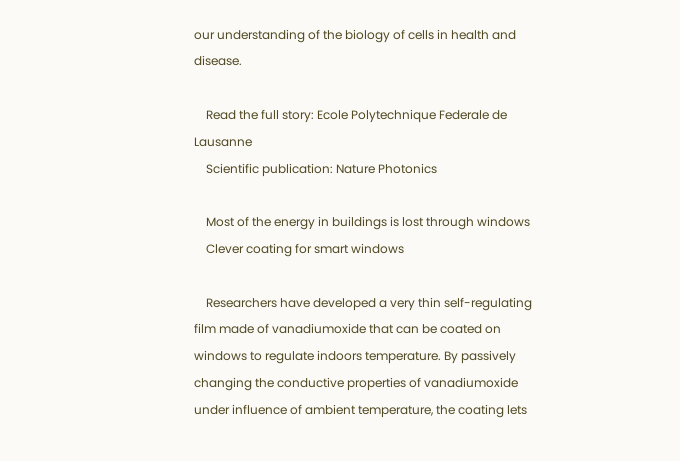our understanding of the biology of cells in health and disease.

    Read the full story: Ecole Polytechnique Federale de Lausanne
    Scientific publication: Nature Photonics

    Most of the energy in buildings is lost through windows
    Clever coating for smart windows

    Researchers have developed a very thin self-regulating film made of vanadiumoxide that can be coated on windows to regulate indoors temperature. By passively changing the conductive properties of vanadiumoxide under influence of ambient temperature, the coating lets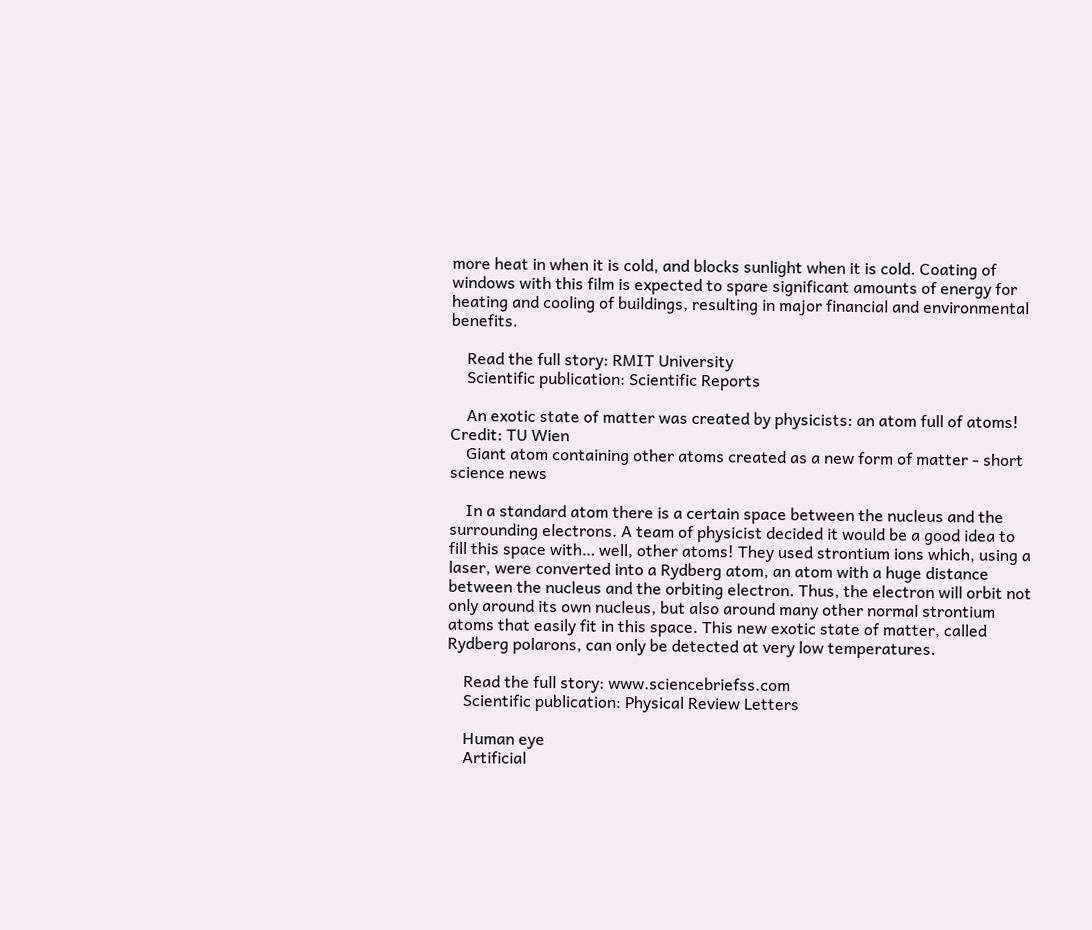more heat in when it is cold, and blocks sunlight when it is cold. Coating of windows with this film is expected to spare significant amounts of energy for heating and cooling of buildings, resulting in major financial and environmental benefits.

    Read the full story: RMIT University
    Scientific publication: Scientific Reports

    An exotic state of matter was created by physicists: an atom full of atoms! Credit: TU Wien
    Giant atom containing other atoms created as a new form of matter - short science news

    In a standard atom there is a certain space between the nucleus and the surrounding electrons. A team of physicist decided it would be a good idea to fill this space with… well, other atoms! They used strontium ions which, using a laser, were converted into a Rydberg atom, an atom with a huge distance between the nucleus and the orbiting electron. Thus, the electron will orbit not only around its own nucleus, but also around many other normal strontium atoms that easily fit in this space. This new exotic state of matter, called Rydberg polarons, can only be detected at very low temperatures.

    Read the full story: www.sciencebriefss.com
    Scientific publication: Physical Review Letters

    Human eye
    Artificial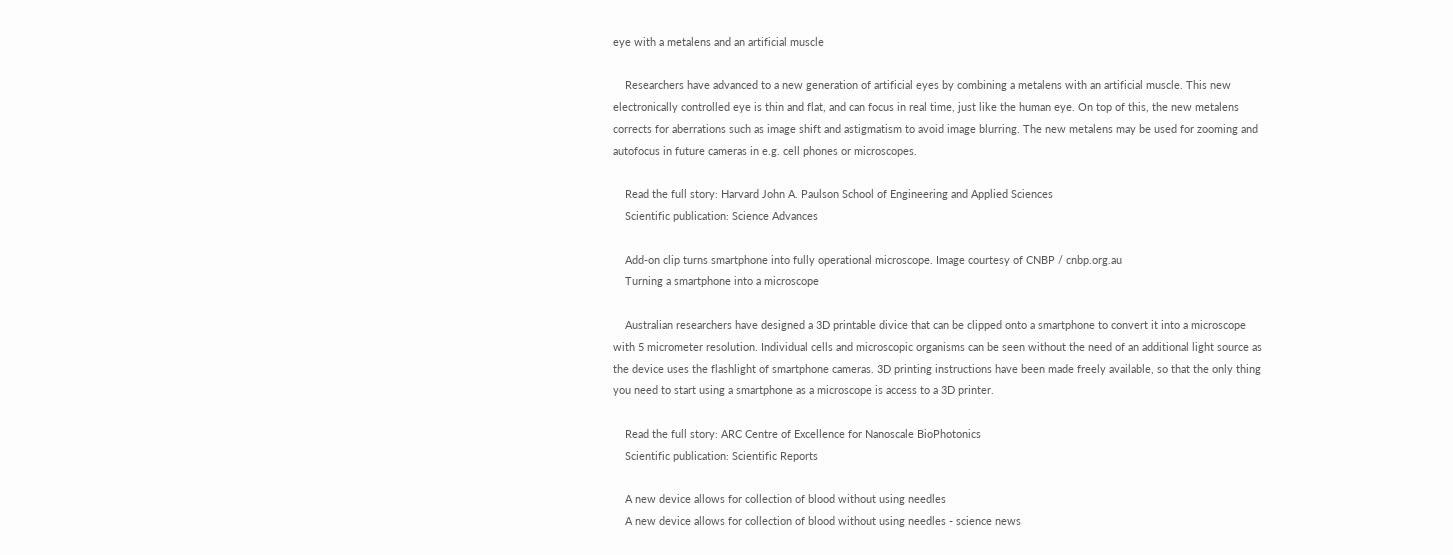eye with a metalens and an artificial muscle

    Researchers have advanced to a new generation of artificial eyes by combining a metalens with an artificial muscle. This new electronically controlled eye is thin and flat, and can focus in real time, just like the human eye. On top of this, the new metalens corrects for aberrations such as image shift and astigmatism to avoid image blurring. The new metalens may be used for zooming and autofocus in future cameras in e.g. cell phones or microscopes.

    Read the full story: Harvard John A. Paulson School of Engineering and Applied Sciences
    Scientific publication: Science Advances

    Add-on clip turns smartphone into fully operational microscope. Image courtesy of CNBP / cnbp.org.au
    Turning a smartphone into a microscope

    Australian researchers have designed a 3D printable divice that can be clipped onto a smartphone to convert it into a microscope with 5 micrometer resolution. Individual cells and microscopic organisms can be seen without the need of an additional light source as the device uses the flashlight of smartphone cameras. 3D printing instructions have been made freely available, so that the only thing you need to start using a smartphone as a microscope is access to a 3D printer.

    Read the full story: ARC Centre of Excellence for Nanoscale BioPhotonics
    Scientific publication: Scientific Reports

    A new device allows for collection of blood without using needles
    A new device allows for collection of blood without using needles - science news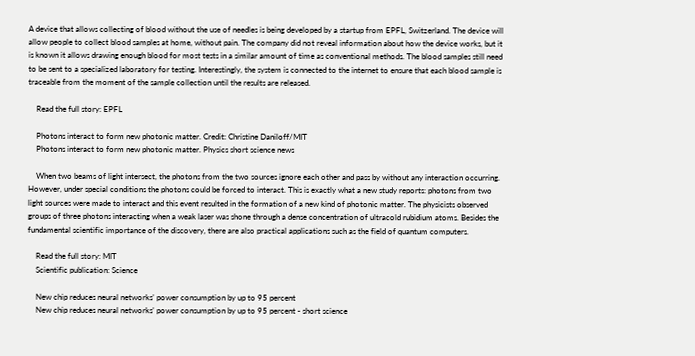A device that allows collecting of blood without the use of needles is being developed by a startup from EPFL, Switzerland. The device will allow people to collect blood samples at home, without pain. The company did not reveal information about how the device works, but it is known it allows drawing enough blood for most tests in a similar amount of time as conventional methods. The blood samples still need to be sent to a specialized laboratory for testing. Interestingly, the system is connected to the internet to ensure that each blood sample is traceable from the moment of the sample collection until the results are released.

    Read the full story: EPFL

    Photons interact to form new photonic matter. Credit: Christine Daniloff/MIT
    Photons interact to form new photonic matter. Physics short science news

    When two beams of light intersect, the photons from the two sources ignore each other and pass by without any interaction occurring. However, under special conditions the photons could be forced to interact. This is exactly what a new study reports: photons from two light sources were made to interact and this event resulted in the formation of a new kind of photonic matter. The physicists observed groups of three photons interacting when a weak laser was shone through a dense concentration of ultracold rubidium atoms. Besides the fundamental scientific importance of the discovery, there are also practical applications such as the field of quantum computers.

    Read the full story: MIT
    Scientific publication: Science

    New chip reduces neural networks’ power consumption by up to 95 percent
    New chip reduces neural networks’ power consumption by up to 95 percent - short science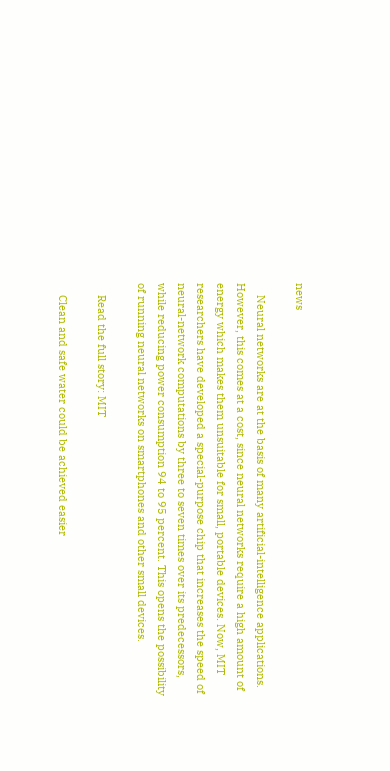news

    Neural networks are at the basis of many artificial-intelligence applications. However, this comes at a cost, since neural networks require a high amount of energy which makes them unsuitable for small, portable devices. Now, MIT researchers have developed a special-purpose chip that increases the speed of neural-network computations by three to seven times over its predecessors, while reducing power consumption 94 to 95 percent. This opens the possibility of running neural networks on smartphones and other small devices.

    Read the full story: MIT

    Clean and safe water could be achieved easier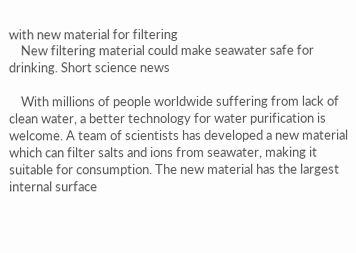with new material for filtering
    New filtering material could make seawater safe for drinking. Short science news

    With millions of people worldwide suffering from lack of clean water, a better technology for water purification is welcome. A team of scientists has developed a new material which can filter salts and ions from seawater, making it suitable for consumption. The new material has the largest internal surface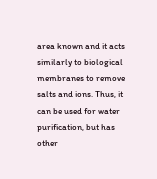area known and it acts similarly to biological membranes to remove salts and ions. Thus, it can be used for water purification, but has other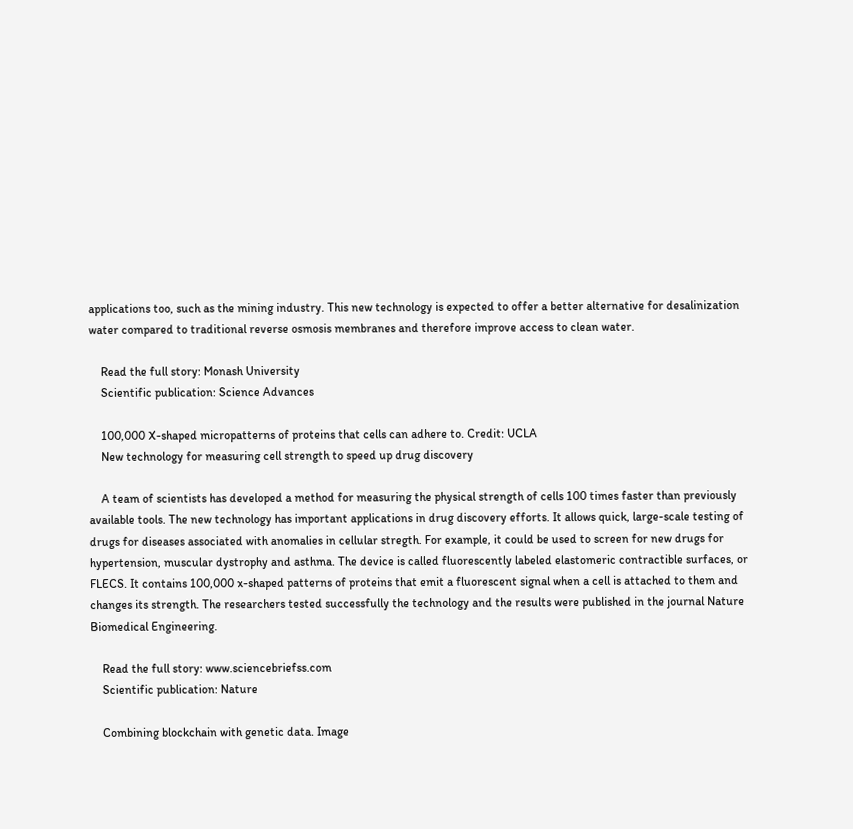applications too, such as the mining industry. This new technology is expected to offer a better alternative for desalinization water compared to traditional reverse osmosis membranes and therefore improve access to clean water.

    Read the full story: Monash University
    Scientific publication: Science Advances

    100,000 X-shaped micropatterns of proteins that cells can adhere to. Credit: UCLA
    New technology for measuring cell strength to speed up drug discovery

    A team of scientists has developed a method for measuring the physical strength of cells 100 times faster than previously available tools. The new technology has important applications in drug discovery efforts. It allows quick, large-scale testing of drugs for diseases associated with anomalies in cellular stregth. For example, it could be used to screen for new drugs for hypertension, muscular dystrophy and asthma. The device is called fluorescently labeled elastomeric contractible surfaces, or FLECS. It contains 100,000 x-shaped patterns of proteins that emit a fluorescent signal when a cell is attached to them and changes its strength. The researchers tested successfully the technology and the results were published in the journal Nature Biomedical Engineering.

    Read the full story: www.sciencebriefss.com
    Scientific publication: Nature

    Combining blockchain with genetic data. Image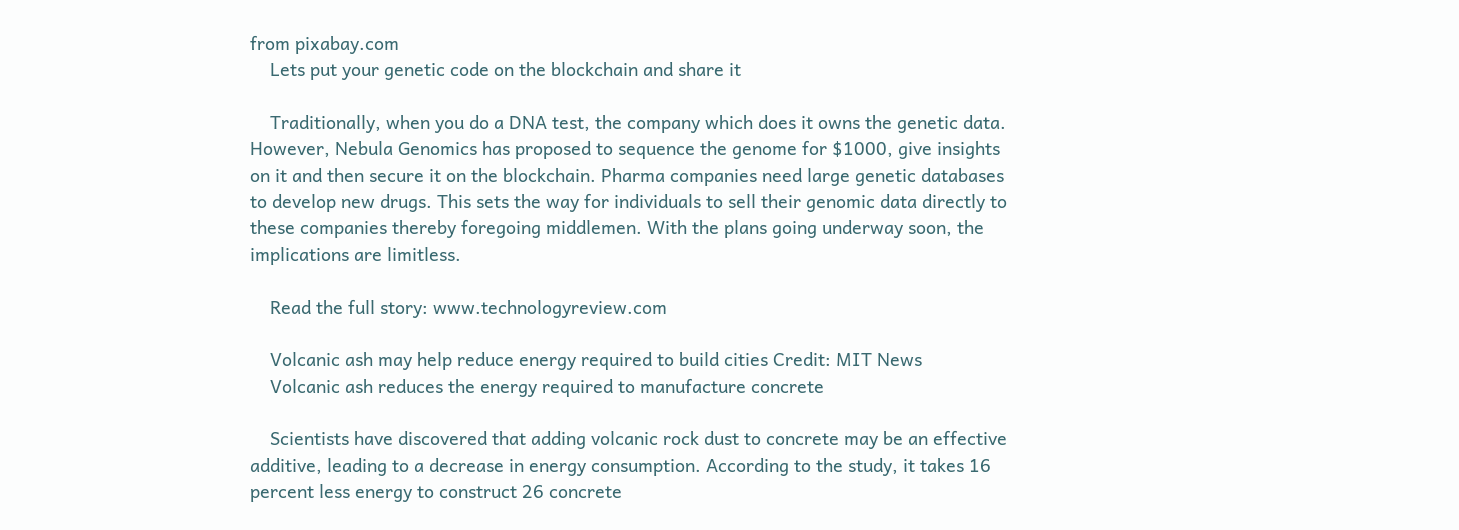from pixabay.com
    Lets put your genetic code on the blockchain and share it

    Traditionally, when you do a DNA test, the company which does it owns the genetic data. However, Nebula Genomics has proposed to sequence the genome for $1000, give insights on it and then secure it on the blockchain. Pharma companies need large genetic databases to develop new drugs. This sets the way for individuals to sell their genomic data directly to these companies thereby foregoing middlemen. With the plans going underway soon, the implications are limitless.

    Read the full story: www.technologyreview.com

    Volcanic ash may help reduce energy required to build cities Credit: MIT News
    Volcanic ash reduces the energy required to manufacture concrete

    Scientists have discovered that adding volcanic rock dust to concrete may be an effective additive, leading to a decrease in energy consumption. According to the study, it takes 16 percent less energy to construct 26 concrete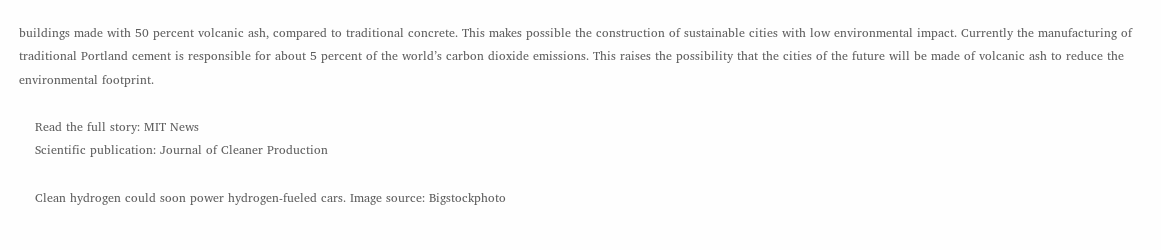buildings made with 50 percent volcanic ash, compared to traditional concrete. This makes possible the construction of sustainable cities with low environmental impact. Currently the manufacturing of traditional Portland cement is responsible for about 5 percent of the world’s carbon dioxide emissions. This raises the possibility that the cities of the future will be made of volcanic ash to reduce the environmental footprint.

    Read the full story: MIT News
    Scientific publication: Journal of Cleaner Production

    Clean hydrogen could soon power hydrogen-fueled cars. Image source: Bigstockphoto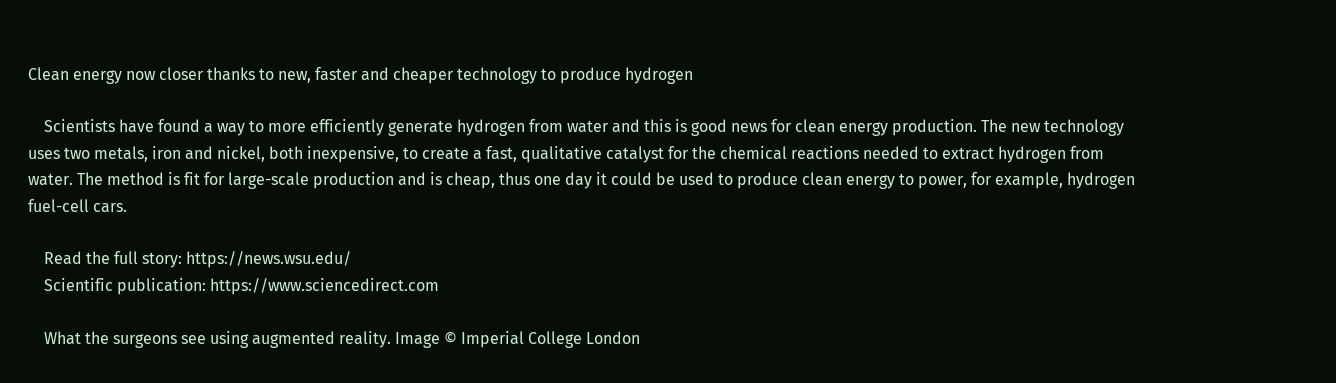Clean energy now closer thanks to new, faster and cheaper technology to produce hydrogen

    Scientists have found a way to more efficiently generate hydrogen from water and this is good news for clean energy production. The new technology uses two metals, iron and nickel, both inexpensive, to create a fast, qualitative catalyst for the chemical reactions needed to extract hydrogen from water. The method is fit for large-scale production and is cheap, thus one day it could be used to produce clean energy to power, for example, hydrogen fuel-cell cars.

    Read the full story: https://news.wsu.edu/
    Scientific publication: https://www.sciencedirect.com

    What the surgeons see using augmented reality. Image © Imperial College London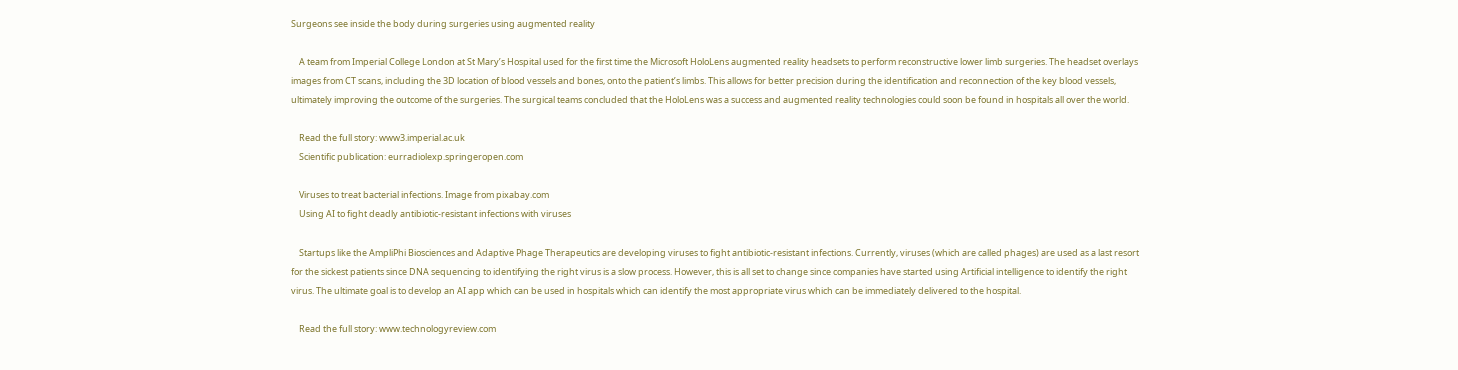Surgeons see inside the body during surgeries using augmented reality

    A team from Imperial College London at St Mary’s Hospital used for the first time the Microsoft HoloLens augmented reality headsets to perform reconstructive lower limb surgeries. The headset overlays images from CT scans, including the 3D location of blood vessels and bones, onto the patient’s limbs. This allows for better precision during the identification and reconnection of the key blood vessels, ultimately improving the outcome of the surgeries. The surgical teams concluded that the HoloLens was a success and augmented reality technologies could soon be found in hospitals all over the world.

    Read the full story: www3.imperial.ac.uk
    Scientific publication: eurradiolexp.springeropen.com

    Viruses to treat bacterial infections. Image from pixabay.com
    Using AI to fight deadly antibiotic-resistant infections with viruses

    Startups like the AmpliPhi Biosciences and Adaptive Phage Therapeutics are developing viruses to fight antibiotic-resistant infections. Currently, viruses (which are called phages) are used as a last resort for the sickest patients since DNA sequencing to identifying the right virus is a slow process. However, this is all set to change since companies have started using Artificial intelligence to identify the right virus. The ultimate goal is to develop an AI app which can be used in hospitals which can identify the most appropriate virus which can be immediately delivered to the hospital.

    Read the full story: www.technologyreview.com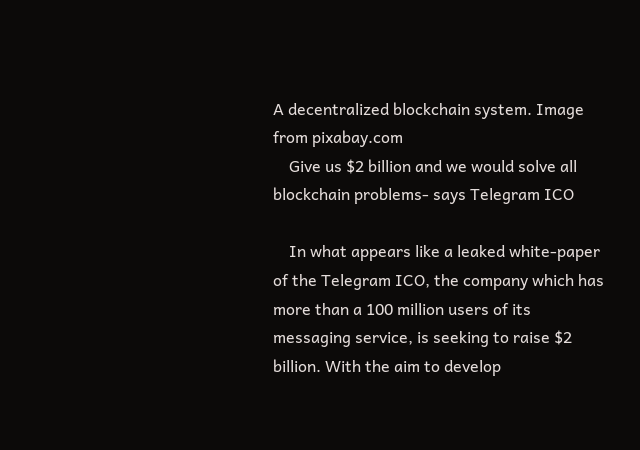A decentralized blockchain system. Image from pixabay.com
    Give us $2 billion and we would solve all blockchain problems- says Telegram ICO

    In what appears like a leaked white-paper of the Telegram ICO, the company which has more than a 100 million users of its messaging service, is seeking to raise $2 billion. With the aim to develop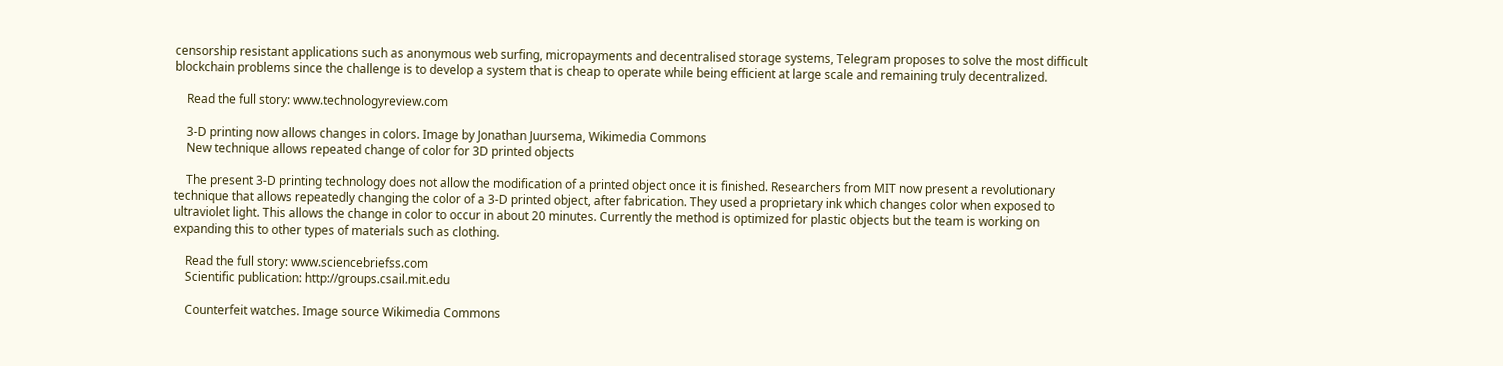censorship resistant applications such as anonymous web surfing, micropayments and decentralised storage systems, Telegram proposes to solve the most difficult blockchain problems since the challenge is to develop a system that is cheap to operate while being efficient at large scale and remaining truly decentralized.

    Read the full story: www.technologyreview.com

    3-D printing now allows changes in colors. Image by Jonathan Juursema, Wikimedia Commons
    New technique allows repeated change of color for 3D printed objects

    The present 3-D printing technology does not allow the modification of a printed object once it is finished. Researchers from MIT now present a revolutionary technique that allows repeatedly changing the color of a 3-D printed object, after fabrication. They used a proprietary ink which changes color when exposed to ultraviolet light. This allows the change in color to occur in about 20 minutes. Currently the method is optimized for plastic objects but the team is working on expanding this to other types of materials such as clothing.

    Read the full story: www.sciencebriefss.com
    Scientific publication: http://groups.csail.mit.edu

    Counterfeit watches. Image source Wikimedia Commons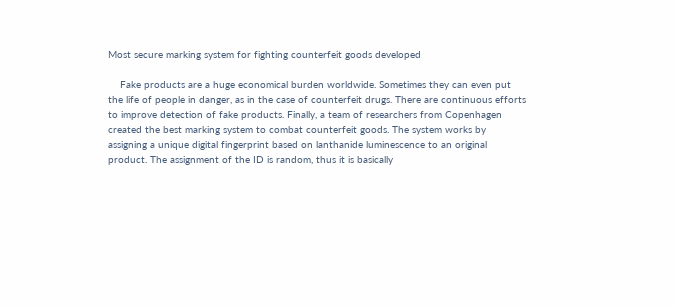Most secure marking system for fighting counterfeit goods developed

    Fake products are a huge economical burden worldwide. Sometimes they can even put the life of people in danger, as in the case of counterfeit drugs. There are continuous efforts to improve detection of fake products. Finally, a team of researchers from Copenhagen created the best marking system to combat counterfeit goods. The system works by assigning a unique digital fingerprint based on lanthanide luminescence to an original product. The assignment of the ID is random, thus it is basically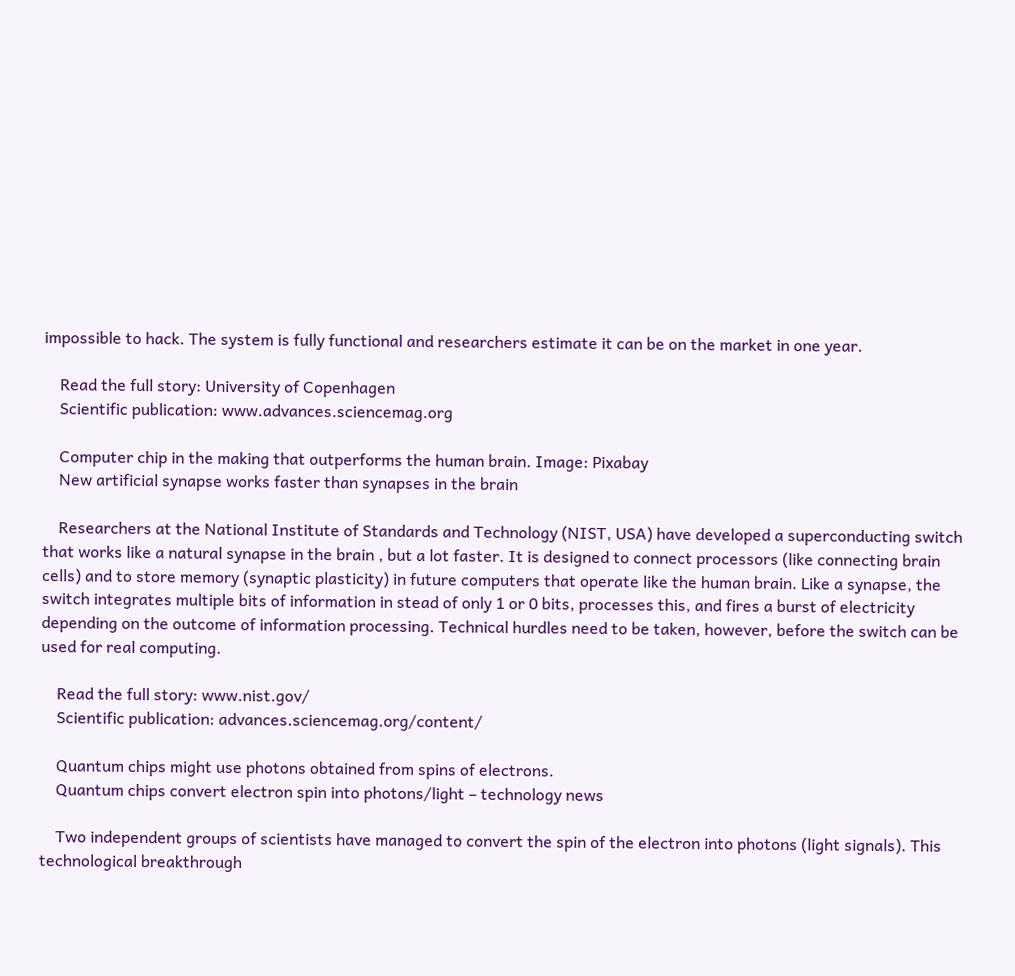impossible to hack. The system is fully functional and researchers estimate it can be on the market in one year.

    Read the full story: University of Copenhagen
    Scientific publication: www.advances.sciencemag.org

    Computer chip in the making that outperforms the human brain. Image: Pixabay
    New artificial synapse works faster than synapses in the brain

    Researchers at the National Institute of Standards and Technology (NIST, USA) have developed a superconducting switch that works like a natural synapse in the brain , but a lot faster. It is designed to connect processors (like connecting brain cells) and to store memory (synaptic plasticity) in future computers that operate like the human brain. Like a synapse, the switch integrates multiple bits of information in stead of only 1 or 0 bits, processes this, and fires a burst of electricity depending on the outcome of information processing. Technical hurdles need to be taken, however, before the switch can be used for real computing.

    Read the full story: www.nist.gov/
    Scientific publication: advances.sciencemag.org/content/

    Quantum chips might use photons obtained from spins of electrons.
    Quantum chips convert electron spin into photons/light – technology news

    Two independent groups of scientists have managed to convert the spin of the electron into photons (light signals). This technological breakthrough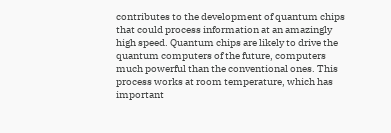contributes to the development of quantum chips that could process information at an amazingly high speed. Quantum chips are likely to drive the quantum computers of the future, computers much powerful than the conventional ones. This process works at room temperature, which has important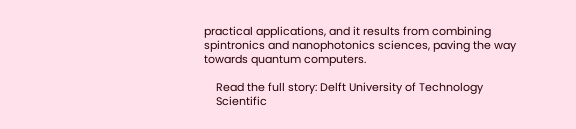practical applications, and it results from combining spintronics and nanophotonics sciences, paving the way towards quantum computers.

    Read the full story: Delft University of Technology
    Scientific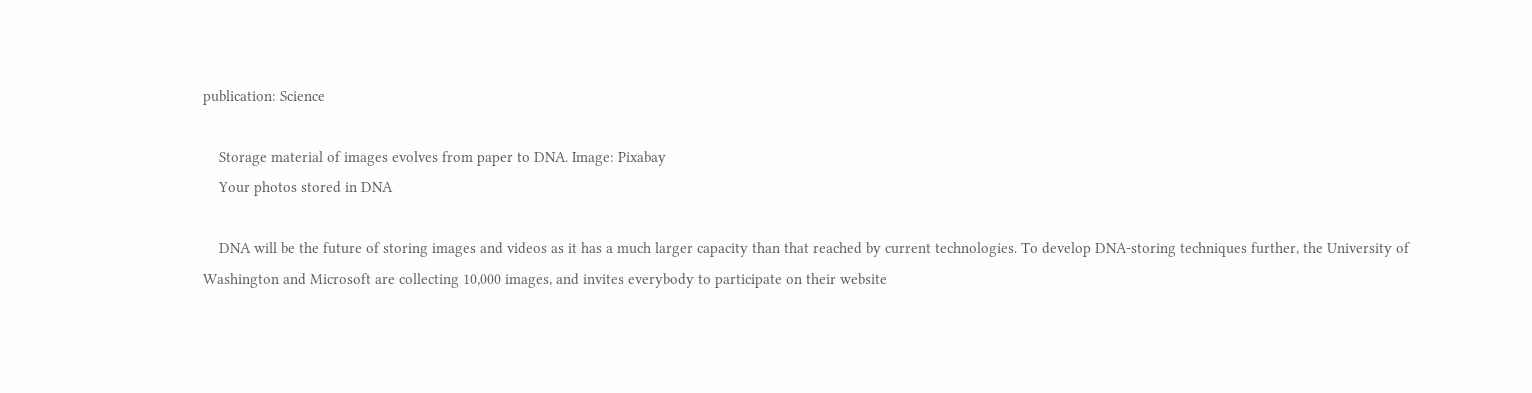publication: Science

    Storage material of images evolves from paper to DNA. Image: Pixabay
    Your photos stored in DNA

    DNA will be the future of storing images and videos as it has a much larger capacity than that reached by current technologies. To develop DNA-storing techniques further, the University of Washington and Microsoft are collecting 10,000 images, and invites everybody to participate on their website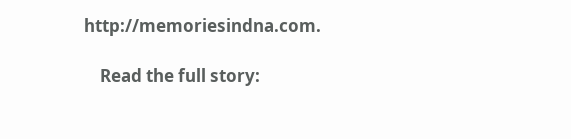http://memoriesindna.com.

    Read the full story: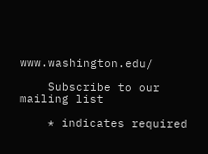www.washington.edu/

    Subscribe to our mailing list

    * indicates required